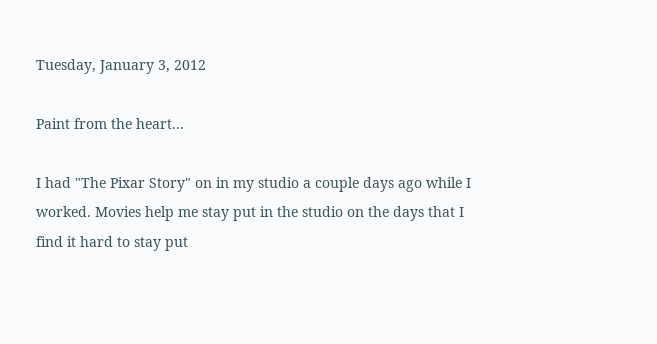Tuesday, January 3, 2012

Paint from the heart...

I had "The Pixar Story" on in my studio a couple days ago while I worked. Movies help me stay put in the studio on the days that I find it hard to stay put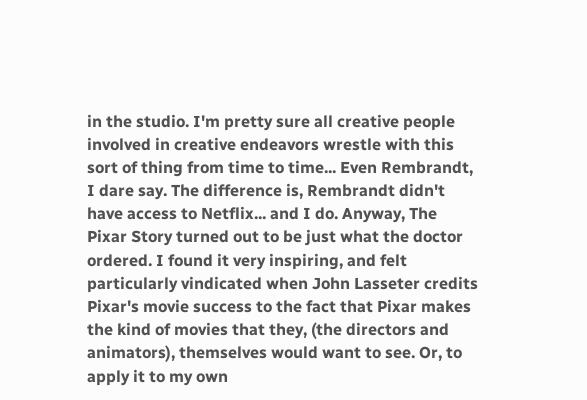in the studio. I'm pretty sure all creative people involved in creative endeavors wrestle with this sort of thing from time to time... Even Rembrandt, I dare say. The difference is, Rembrandt didn't have access to Netflix... and I do. Anyway, The Pixar Story turned out to be just what the doctor ordered. I found it very inspiring, and felt particularly vindicated when John Lasseter credits Pixar's movie success to the fact that Pixar makes the kind of movies that they, (the directors and animators), themselves would want to see. Or, to apply it to my own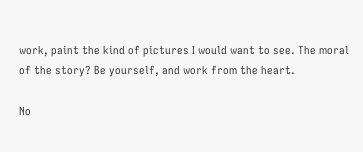work, paint the kind of pictures I would want to see. The moral of the story? Be yourself, and work from the heart.

No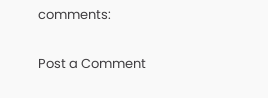comments:

Post a Comment